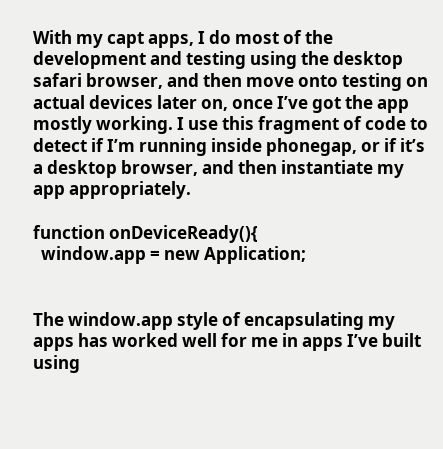With my capt apps, I do most of the development and testing using the desktop safari browser, and then move onto testing on actual devices later on, once I’ve got the app mostly working. I use this fragment of code to detect if I’m running inside phonegap, or if it’s a desktop browser, and then instantiate my app appropriately.

function onDeviceReady(){
  window.app = new Application;


The window.app style of encapsulating my apps has worked well for me in apps I’ve built using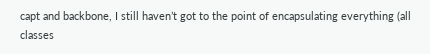capt and backbone, I still haven’t got to the point of encapsulating everything (all classes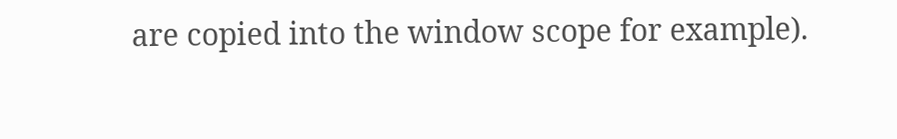are copied into the window scope for example).